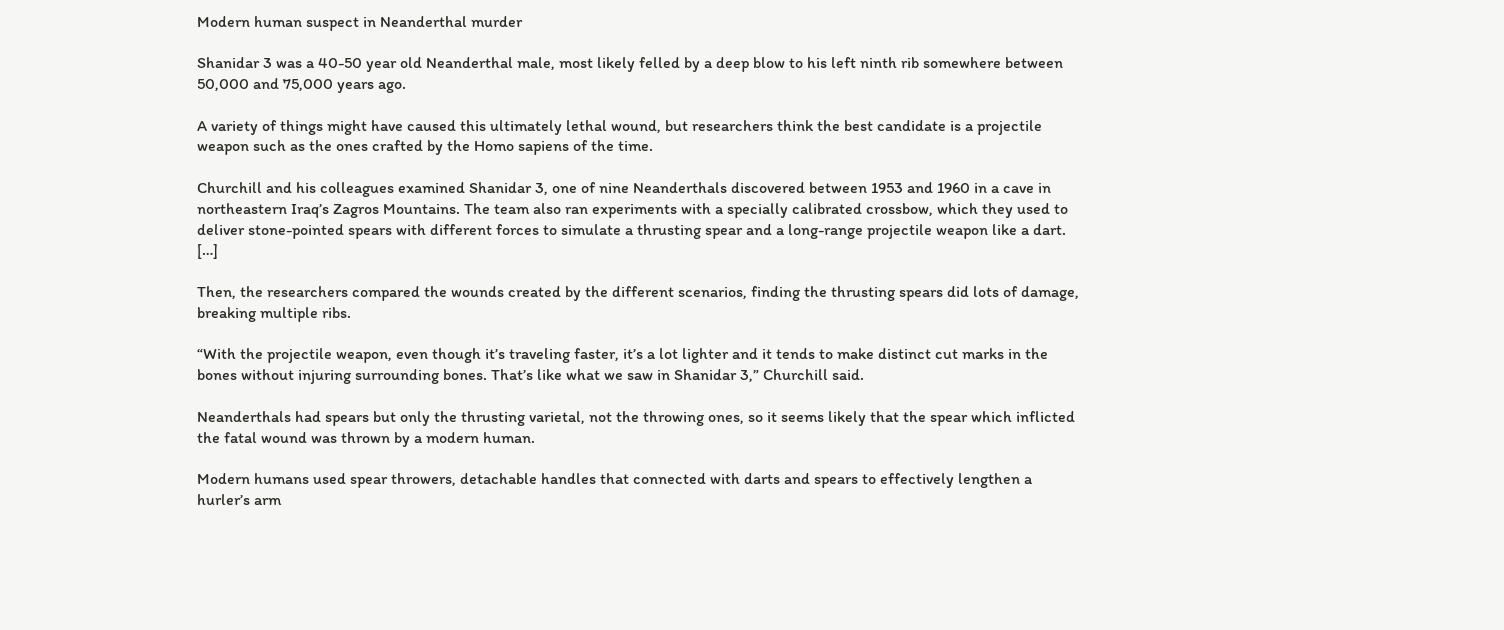Modern human suspect in Neanderthal murder

Shanidar 3 was a 40-50 year old Neanderthal male, most likely felled by a deep blow to his left ninth rib somewhere between 50,000 and 75,000 years ago.

A variety of things might have caused this ultimately lethal wound, but researchers think the best candidate is a projectile weapon such as the ones crafted by the Homo sapiens of the time.

Churchill and his colleagues examined Shanidar 3, one of nine Neanderthals discovered between 1953 and 1960 in a cave in northeastern Iraq’s Zagros Mountains. The team also ran experiments with a specially calibrated crossbow, which they used to deliver stone-pointed spears with different forces to simulate a thrusting spear and a long-range projectile weapon like a dart. […]

Then, the researchers compared the wounds created by the different scenarios, finding the thrusting spears did lots of damage, breaking multiple ribs.

“With the projectile weapon, even though it’s traveling faster, it’s a lot lighter and it tends to make distinct cut marks in the bones without injuring surrounding bones. That’s like what we saw in Shanidar 3,” Churchill said.

Neanderthals had spears but only the thrusting varietal, not the throwing ones, so it seems likely that the spear which inflicted the fatal wound was thrown by a modern human.

Modern humans used spear throwers, detachable handles that connected with darts and spears to effectively lengthen a hurler’s arm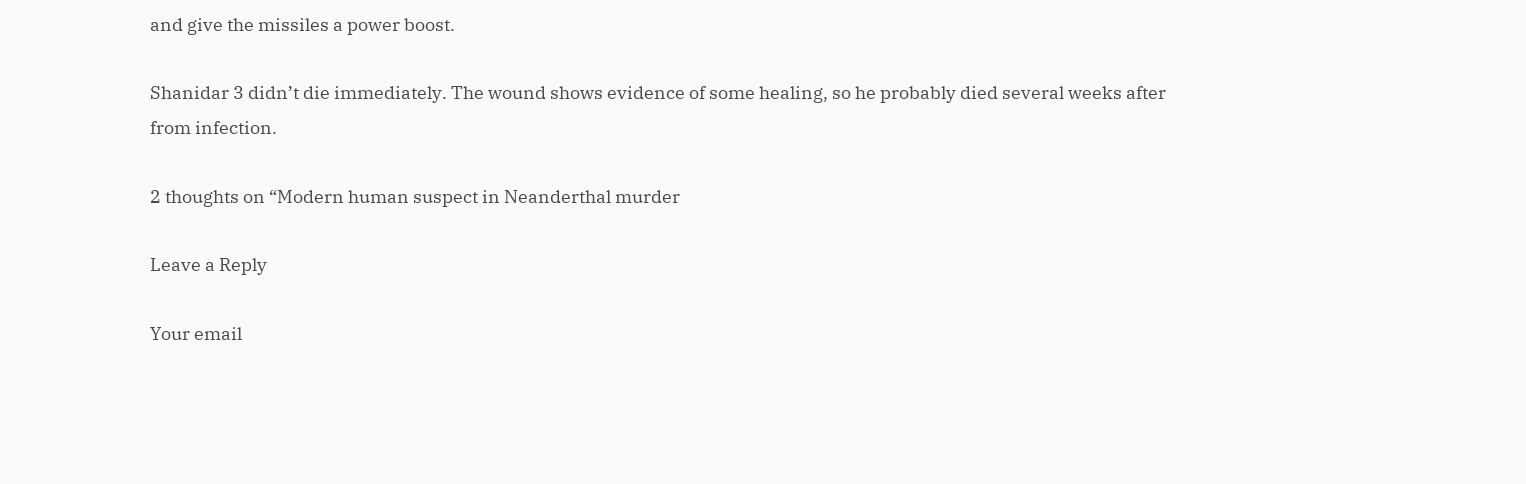and give the missiles a power boost.

Shanidar 3 didn’t die immediately. The wound shows evidence of some healing, so he probably died several weeks after from infection.

2 thoughts on “Modern human suspect in Neanderthal murder

Leave a Reply

Your email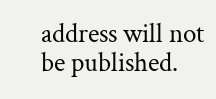address will not be published.